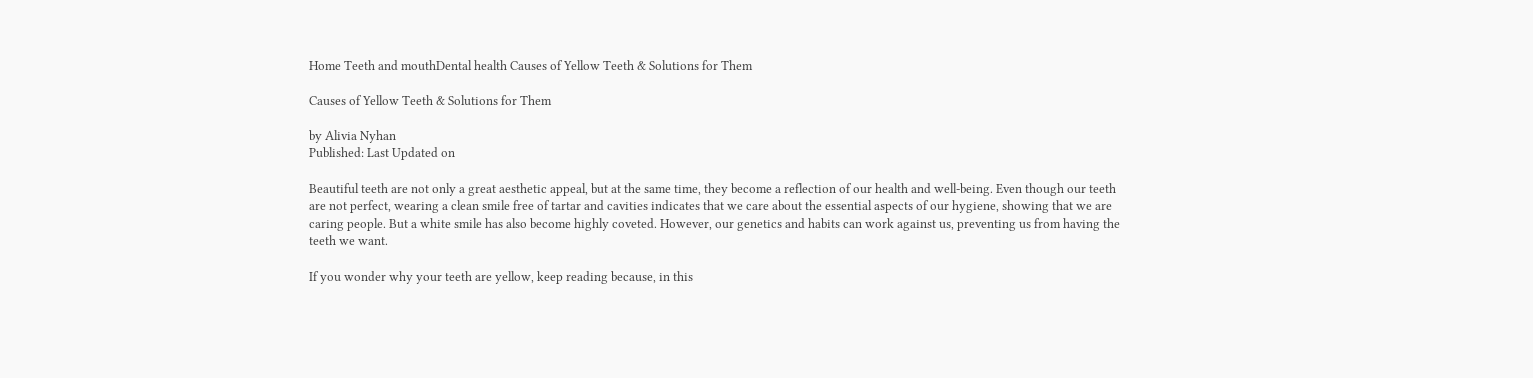Home Teeth and mouthDental health Causes of Yellow Teeth & Solutions for Them

Causes of Yellow Teeth & Solutions for Them

by Alivia Nyhan
Published: Last Updated on

Beautiful teeth are not only a great aesthetic appeal, but at the same time, they become a reflection of our health and well-being. Even though our teeth are not perfect, wearing a clean smile free of tartar and cavities indicates that we care about the essential aspects of our hygiene, showing that we are caring people. But a white smile has also become highly coveted. However, our genetics and habits can work against us, preventing us from having the teeth we want.

If you wonder why your teeth are yellow, keep reading because, in this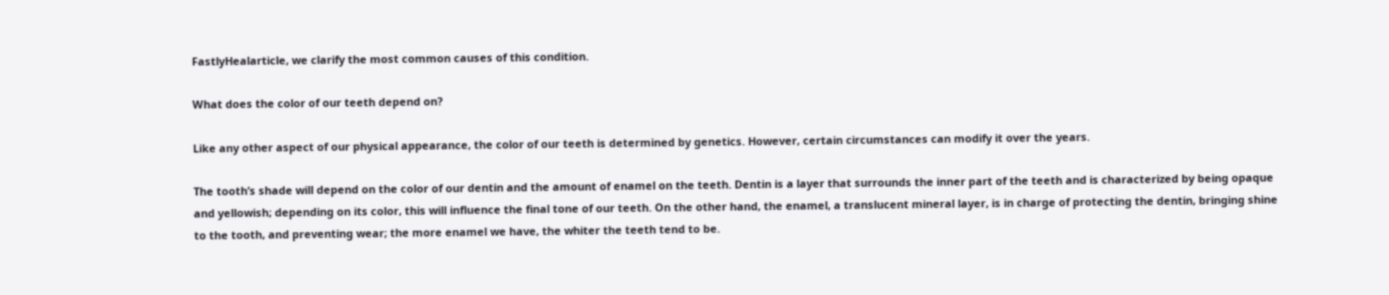FastlyHealarticle, we clarify the most common causes of this condition.

What does the color of our teeth depend on?

Like any other aspect of our physical appearance, the color of our teeth is determined by genetics. However, certain circumstances can modify it over the years.

The tooth’s shade will depend on the color of our dentin and the amount of enamel on the teeth. Dentin is a layer that surrounds the inner part of the teeth and is characterized by being opaque and yellowish; depending on its color, this will influence the final tone of our teeth. On the other hand, the enamel, a translucent mineral layer, is in charge of protecting the dentin, bringing shine to the tooth, and preventing wear; the more enamel we have, the whiter the teeth tend to be.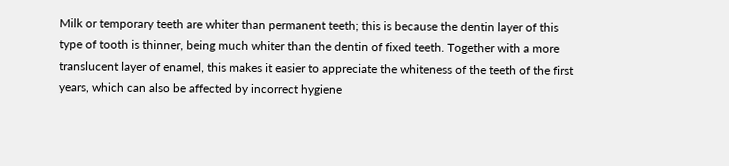Milk or temporary teeth are whiter than permanent teeth; this is because the dentin layer of this type of tooth is thinner, being much whiter than the dentin of fixed teeth. Together with a more translucent layer of enamel, this makes it easier to appreciate the whiteness of the teeth of the first years, which can also be affected by incorrect hygiene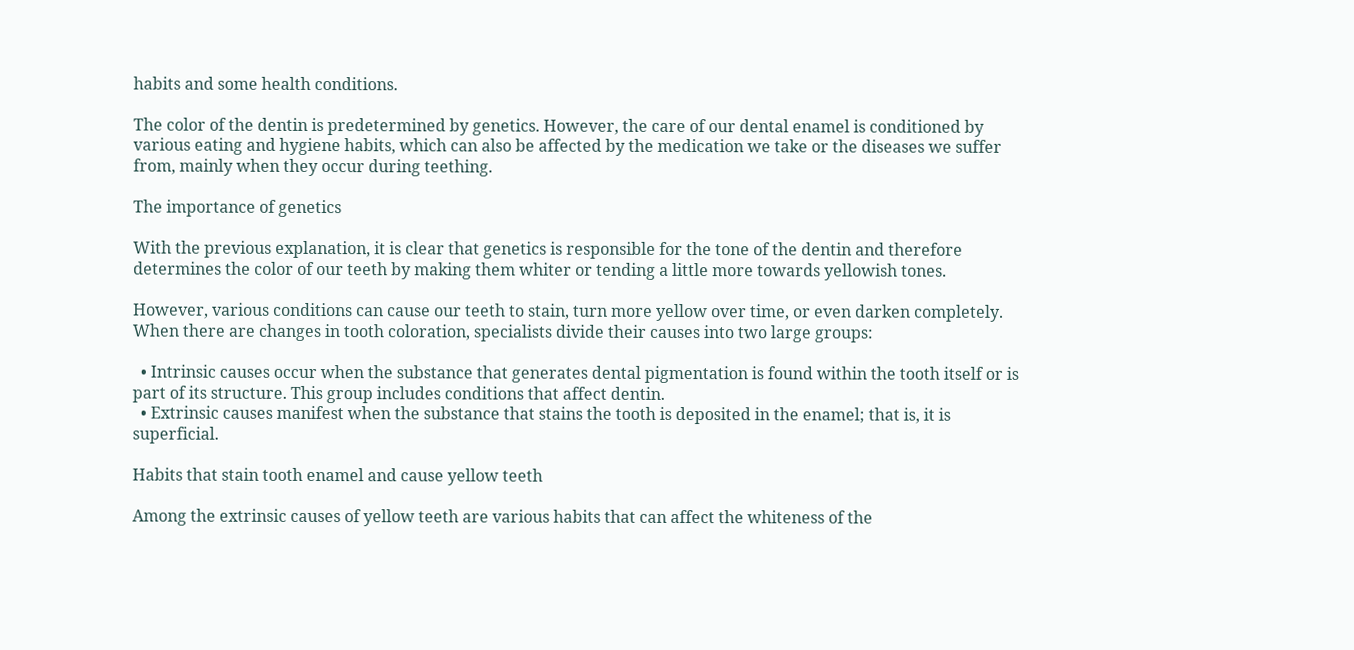habits and some health conditions.

The color of the dentin is predetermined by genetics. However, the care of our dental enamel is conditioned by various eating and hygiene habits, which can also be affected by the medication we take or the diseases we suffer from, mainly when they occur during teething.

The importance of genetics

With the previous explanation, it is clear that genetics is responsible for the tone of the dentin and therefore determines the color of our teeth by making them whiter or tending a little more towards yellowish tones.

However, various conditions can cause our teeth to stain, turn more yellow over time, or even darken completely. When there are changes in tooth coloration, specialists divide their causes into two large groups:

  • Intrinsic causes occur when the substance that generates dental pigmentation is found within the tooth itself or is part of its structure. This group includes conditions that affect dentin.
  • Extrinsic causes manifest when the substance that stains the tooth is deposited in the enamel; that is, it is superficial.

Habits that stain tooth enamel and cause yellow teeth

Among the extrinsic causes of yellow teeth are various habits that can affect the whiteness of the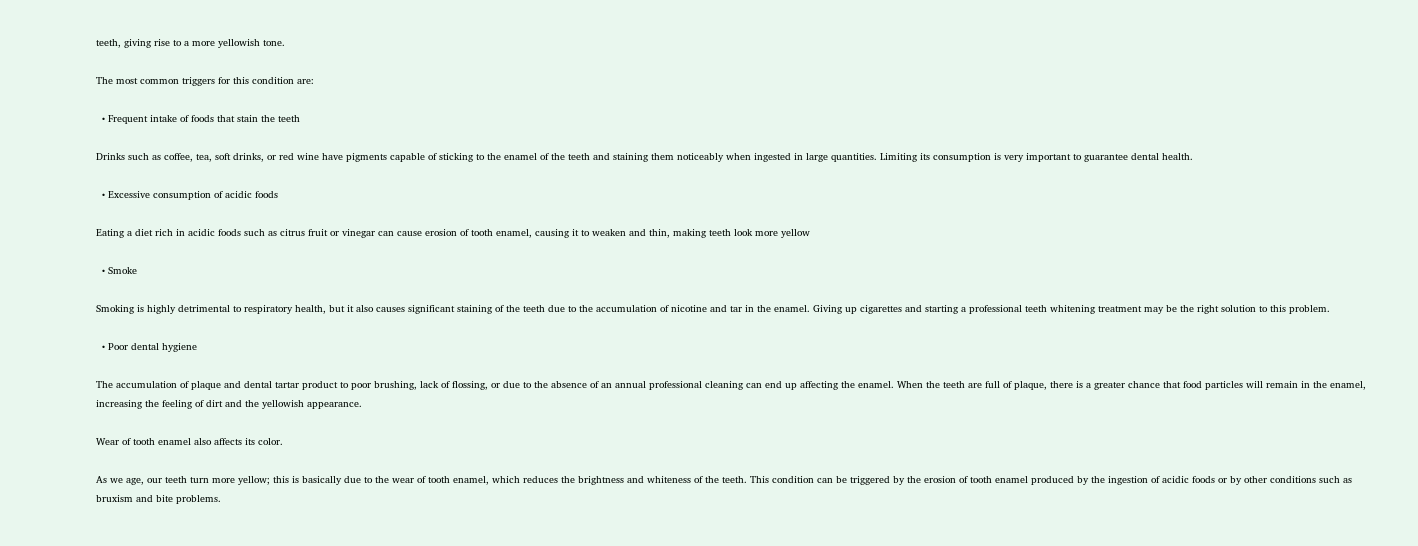teeth, giving rise to a more yellowish tone.

The most common triggers for this condition are:

  • Frequent intake of foods that stain the teeth

Drinks such as coffee, tea, soft drinks, or red wine have pigments capable of sticking to the enamel of the teeth and staining them noticeably when ingested in large quantities. Limiting its consumption is very important to guarantee dental health.

  • Excessive consumption of acidic foods

Eating a diet rich in acidic foods such as citrus fruit or vinegar can cause erosion of tooth enamel, causing it to weaken and thin, making teeth look more yellow

  • Smoke

Smoking is highly detrimental to respiratory health, but it also causes significant staining of the teeth due to the accumulation of nicotine and tar in the enamel. Giving up cigarettes and starting a professional teeth whitening treatment may be the right solution to this problem.

  • Poor dental hygiene

The accumulation of plaque and dental tartar product to poor brushing, lack of flossing, or due to the absence of an annual professional cleaning can end up affecting the enamel. When the teeth are full of plaque, there is a greater chance that food particles will remain in the enamel, increasing the feeling of dirt and the yellowish appearance.

Wear of tooth enamel also affects its color.

As we age, our teeth turn more yellow; this is basically due to the wear of tooth enamel, which reduces the brightness and whiteness of the teeth. This condition can be triggered by the erosion of tooth enamel produced by the ingestion of acidic foods or by other conditions such as bruxism and bite problems.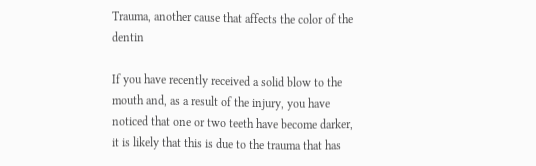Trauma, another cause that affects the color of the dentin

If you have recently received a solid blow to the mouth and, as a result of the injury, you have noticed that one or two teeth have become darker, it is likely that this is due to the trauma that has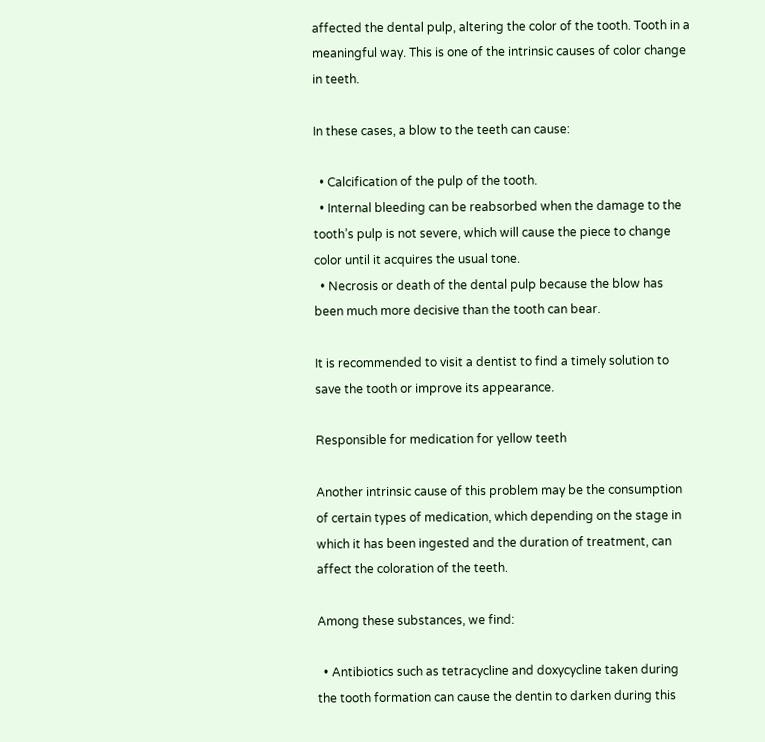affected the dental pulp, altering the color of the tooth. Tooth in a meaningful way. This is one of the intrinsic causes of color change in teeth.

In these cases, a blow to the teeth can cause:

  • Calcification of the pulp of the tooth.
  • Internal bleeding can be reabsorbed when the damage to the tooth’s pulp is not severe, which will cause the piece to change color until it acquires the usual tone.
  • Necrosis or death of the dental pulp because the blow has been much more decisive than the tooth can bear.

It is recommended to visit a dentist to find a timely solution to save the tooth or improve its appearance.

Responsible for medication for yellow teeth

Another intrinsic cause of this problem may be the consumption of certain types of medication, which depending on the stage in which it has been ingested and the duration of treatment, can affect the coloration of the teeth.

Among these substances, we find:

  • Antibiotics such as tetracycline and doxycycline taken during the tooth formation can cause the dentin to darken during this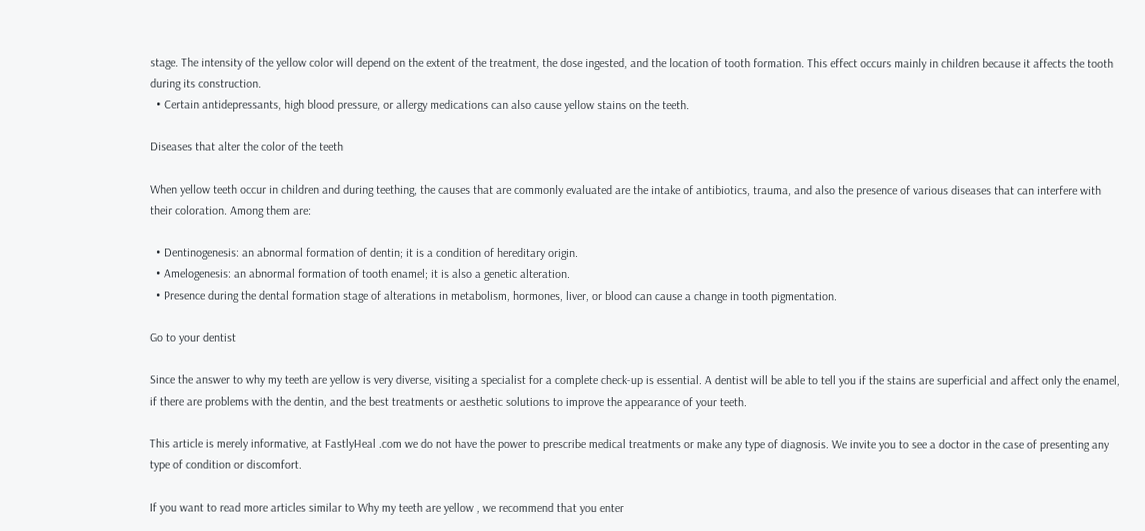stage. The intensity of the yellow color will depend on the extent of the treatment, the dose ingested, and the location of tooth formation. This effect occurs mainly in children because it affects the tooth during its construction.
  • Certain antidepressants, high blood pressure, or allergy medications can also cause yellow stains on the teeth.

Diseases that alter the color of the teeth

When yellow teeth occur in children and during teething, the causes that are commonly evaluated are the intake of antibiotics, trauma, and also the presence of various diseases that can interfere with their coloration. Among them are:

  • Dentinogenesis: an abnormal formation of dentin; it is a condition of hereditary origin.
  • Amelogenesis: an abnormal formation of tooth enamel; it is also a genetic alteration.
  • Presence during the dental formation stage of alterations in metabolism, hormones, liver, or blood can cause a change in tooth pigmentation.

Go to your dentist

Since the answer to why my teeth are yellow is very diverse, visiting a specialist for a complete check-up is essential. A dentist will be able to tell you if the stains are superficial and affect only the enamel, if there are problems with the dentin, and the best treatments or aesthetic solutions to improve the appearance of your teeth.

This article is merely informative, at FastlyHeal .com we do not have the power to prescribe medical treatments or make any type of diagnosis. We invite you to see a doctor in the case of presenting any type of condition or discomfort.

If you want to read more articles similar to Why my teeth are yellow , we recommend that you enter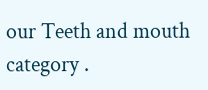our Teeth and mouth category .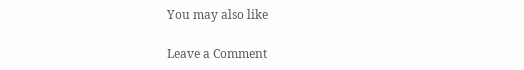You may also like

Leave a Comment